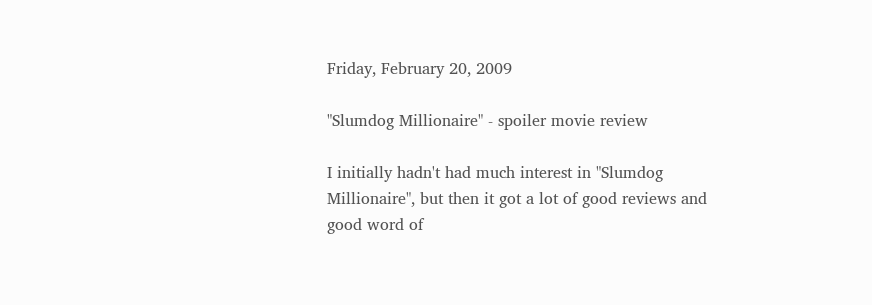Friday, February 20, 2009

"Slumdog Millionaire" - spoiler movie review

I initially hadn't had much interest in "Slumdog Millionaire", but then it got a lot of good reviews and good word of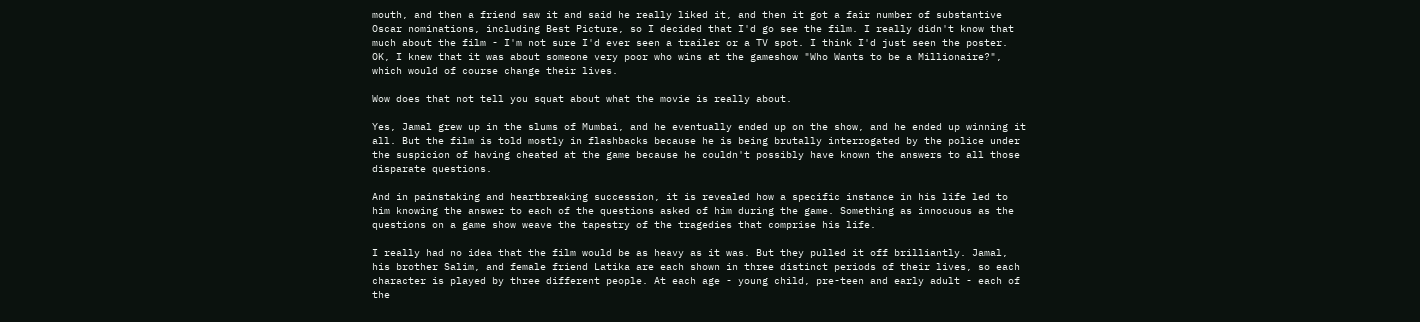mouth, and then a friend saw it and said he really liked it, and then it got a fair number of substantive Oscar nominations, including Best Picture, so I decided that I'd go see the film. I really didn't know that much about the film - I'm not sure I'd ever seen a trailer or a TV spot. I think I'd just seen the poster. OK, I knew that it was about someone very poor who wins at the gameshow "Who Wants to be a Millionaire?", which would of course change their lives.

Wow does that not tell you squat about what the movie is really about.

Yes, Jamal grew up in the slums of Mumbai, and he eventually ended up on the show, and he ended up winning it all. But the film is told mostly in flashbacks because he is being brutally interrogated by the police under the suspicion of having cheated at the game because he couldn't possibly have known the answers to all those disparate questions.

And in painstaking and heartbreaking succession, it is revealed how a specific instance in his life led to him knowing the answer to each of the questions asked of him during the game. Something as innocuous as the questions on a game show weave the tapestry of the tragedies that comprise his life.

I really had no idea that the film would be as heavy as it was. But they pulled it off brilliantly. Jamal, his brother Salim, and female friend Latika are each shown in three distinct periods of their lives, so each character is played by three different people. At each age - young child, pre-teen and early adult - each of the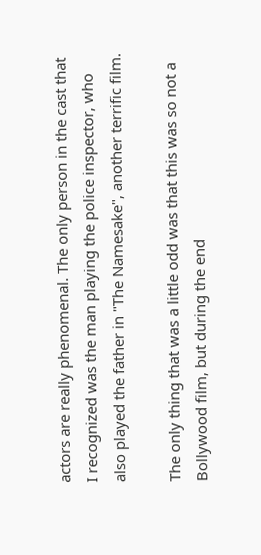actors are really phenomenal. The only person in the cast that I recognized was the man playing the police inspector, who also played the father in "The Namesake", another terrific film.

The only thing that was a little odd was that this was so not a Bollywood film, but during the end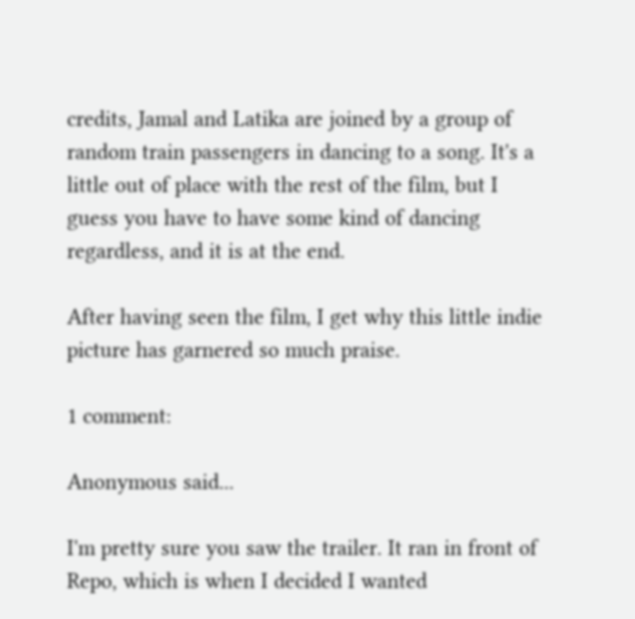credits, Jamal and Latika are joined by a group of random train passengers in dancing to a song. It's a little out of place with the rest of the film, but I guess you have to have some kind of dancing regardless, and it is at the end.

After having seen the film, I get why this little indie picture has garnered so much praise.

1 comment:

Anonymous said...

I'm pretty sure you saw the trailer. It ran in front of Repo, which is when I decided I wanted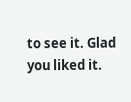to see it. Glad you liked it.